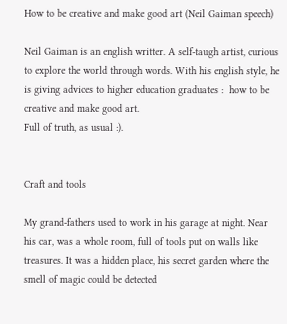How to be creative and make good art (Neil Gaiman speech)

Neil Gaiman is an english writter. A self-taugh artist, curious to explore the world through words. With his english style, he is giving advices to higher education graduates :  how to be creative and make good art.
Full of truth, as usual :).


Craft and tools

My grand-fathers used to work in his garage at night. Near his car, was a whole room, full of tools put on walls like treasures. It was a hidden place, his secret garden where the smell of magic could be detected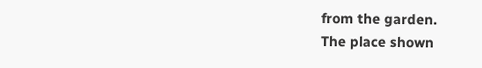from the garden.
The place shown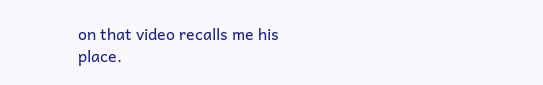on that video recalls me his place.